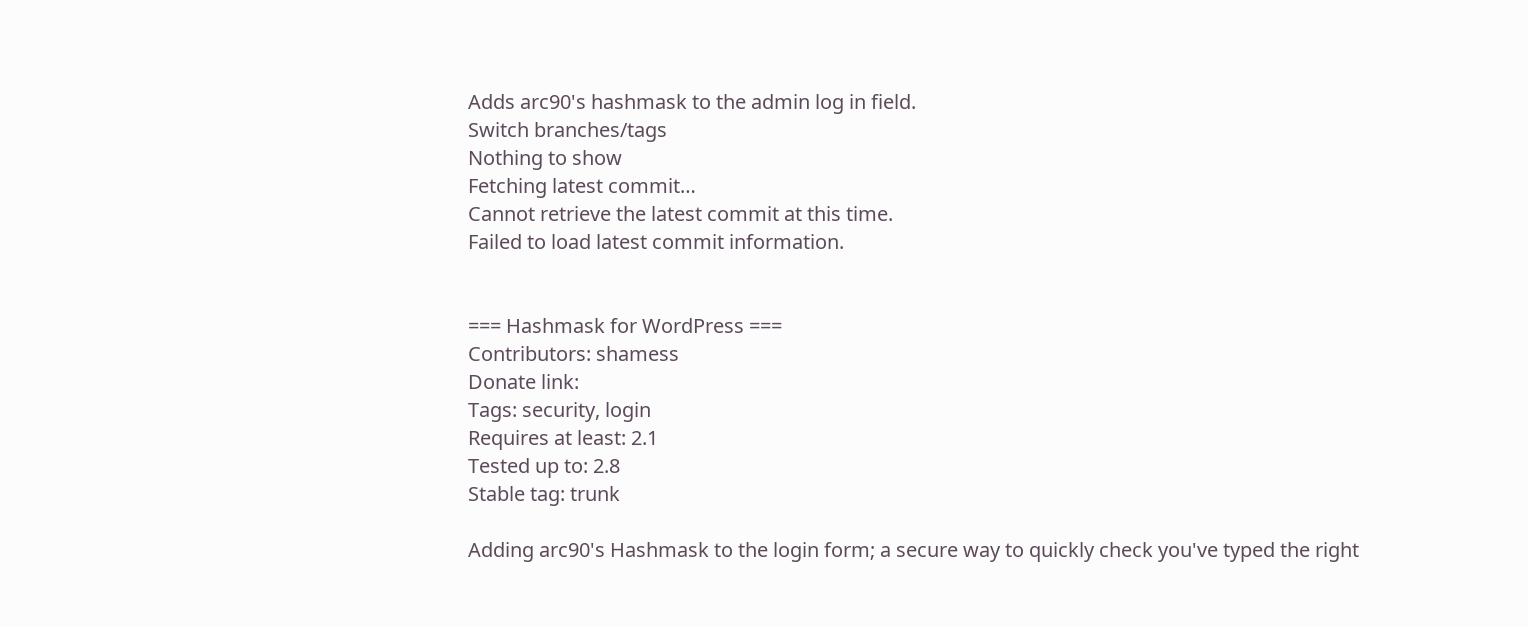Adds arc90's hashmask to the admin log in field.
Switch branches/tags
Nothing to show
Fetching latest commit…
Cannot retrieve the latest commit at this time.
Failed to load latest commit information.


=== Hashmask for WordPress ===
Contributors: shamess
Donate link:
Tags: security, login
Requires at least: 2.1
Tested up to: 2.8
Stable tag: trunk

Adding arc90's Hashmask to the login form; a secure way to quickly check you've typed the right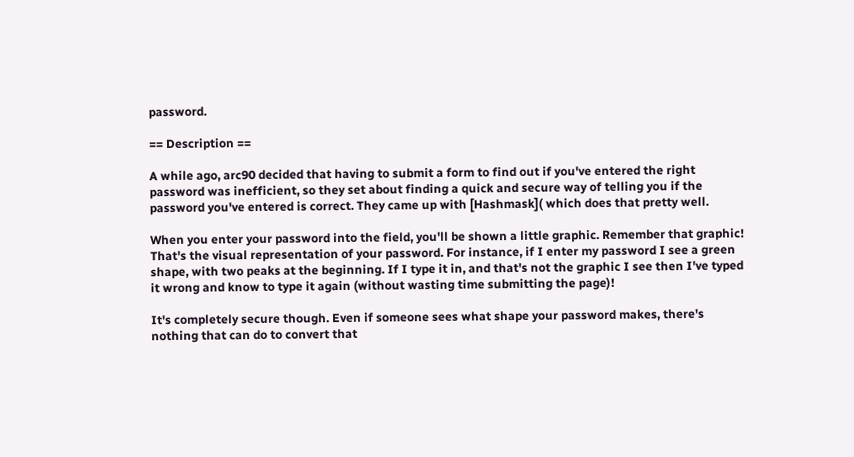password.

== Description ==

A while ago, arc90 decided that having to submit a form to find out if you've entered the right password was inefficient, so they set about finding a quick and secure way of telling you if the password you've entered is correct. They came up with [Hashmask]( which does that pretty well.

When you enter your password into the field, you'll be shown a little graphic. Remember that graphic! That's the visual representation of your password. For instance, if I enter my password I see a green shape, with two peaks at the beginning. If I type it in, and that's not the graphic I see then I've typed it wrong and know to type it again (without wasting time submitting the page)!

It's completely secure though. Even if someone sees what shape your password makes, there's nothing that can do to convert that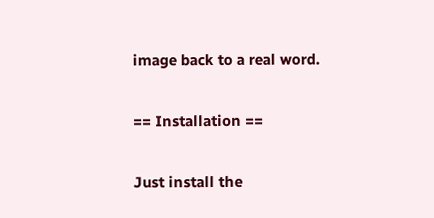image back to a real word.

== Installation ==

Just install the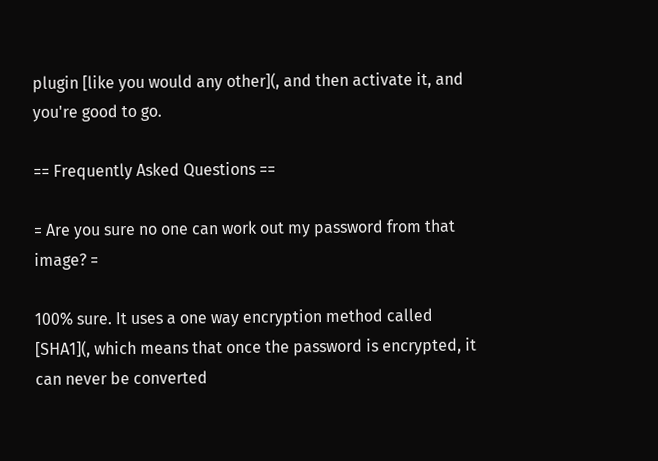plugin [like you would any other](, and then activate it, and you're good to go.

== Frequently Asked Questions ==

= Are you sure no one can work out my password from that image? =

100% sure. It uses a one way encryption method called [SHA1](, which means that once the password is encrypted, it can never be converted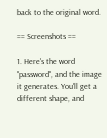back to the original word.

== Screenshots ==

1. Here's the word "password", and the image it generates. You'll get a different shape, and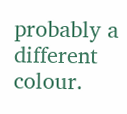probably a different colour.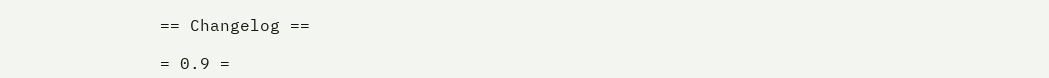== Changelog ==

= 0.9 =